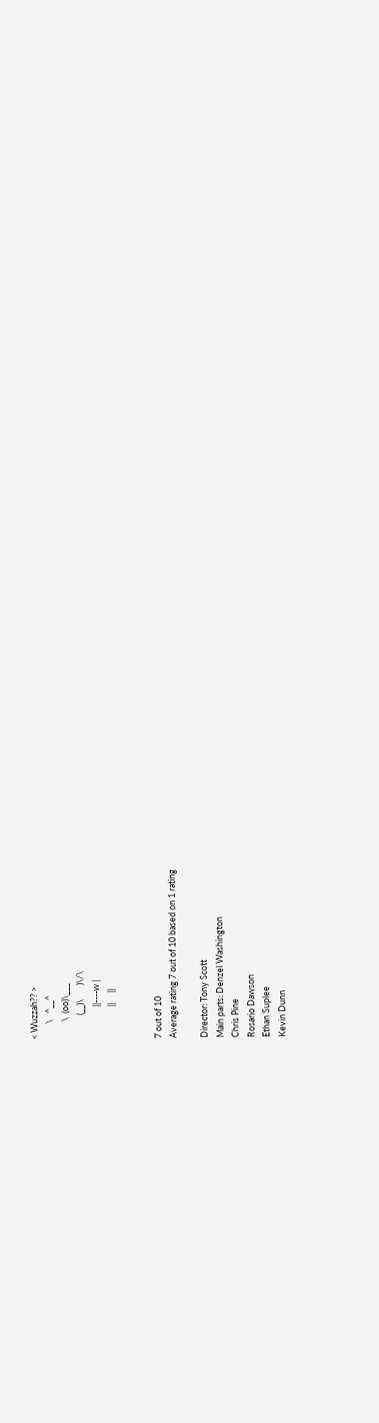< Wuzzah?? >
        \   ^__^
         \  (oo)\___
            (__)\       )\/\
                ||----w |
                ||     ||


7 out of 10
Average rating 7 out of 10 based on 1 rating

Director: Tony Scott
Main parts: Denzel Washington
Chris Pine
Rosario Dawson
Ethan Suplee
Kevin Dunn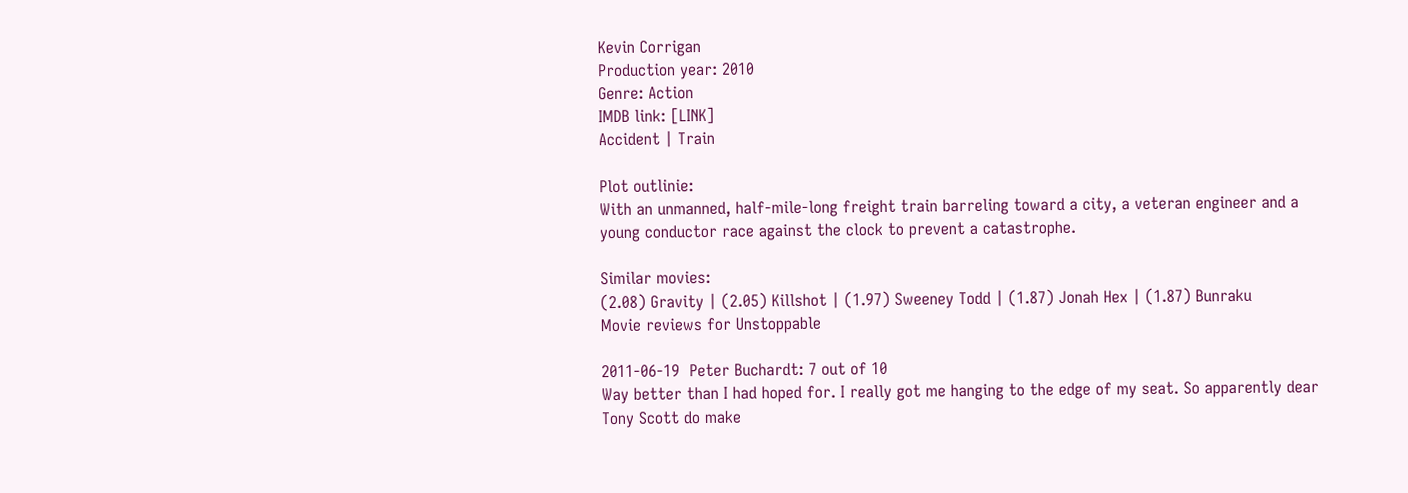Kevin Corrigan
Production year: 2010
Genre: Action
IMDB link: [LINK]
Accident | Train

Plot outlinie:
With an unmanned, half-mile-long freight train barreling toward a city, a veteran engineer and a young conductor race against the clock to prevent a catastrophe.

Similar movies:
(2.08) Gravity | (2.05) Killshot | (1.97) Sweeney Todd | (1.87) Jonah Hex | (1.87) Bunraku
Movie reviews for Unstoppable

2011-06-19  Peter Buchardt: 7 out of 10
Way better than I had hoped for. I really got me hanging to the edge of my seat. So apparently dear Tony Scott do make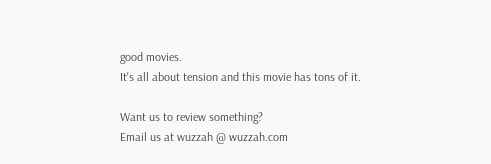good movies.
It's all about tension and this movie has tons of it.

Want us to review something?
Email us at wuzzah @ wuzzah.com